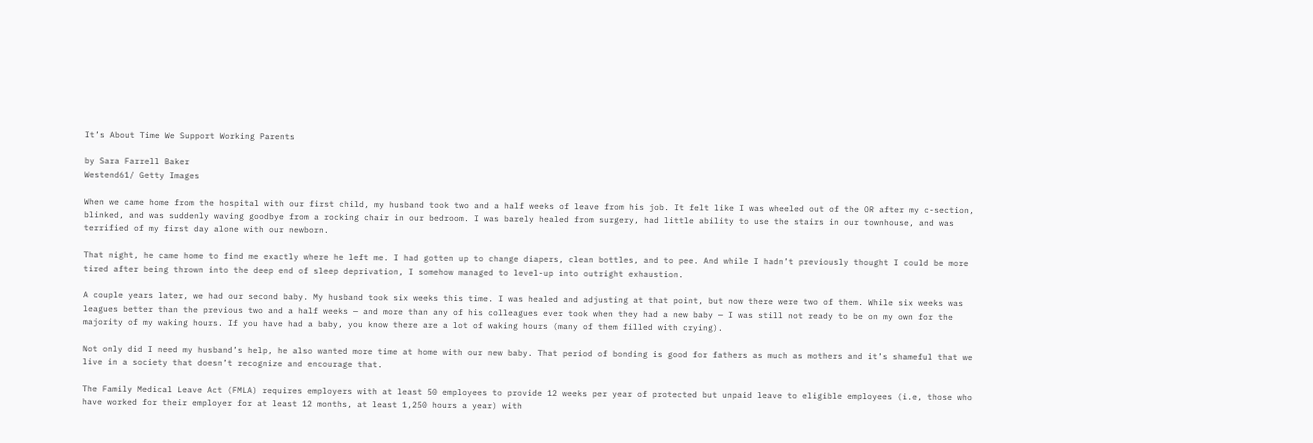It’s About Time We Support Working Parents

by Sara Farrell Baker
Westend61/ Getty Images

When we came home from the hospital with our first child, my husband took two and a half weeks of leave from his job. It felt like I was wheeled out of the OR after my c-section, blinked, and was suddenly waving goodbye from a rocking chair in our bedroom. I was barely healed from surgery, had little ability to use the stairs in our townhouse, and was terrified of my first day alone with our newborn.

That night, he came home to find me exactly where he left me. I had gotten up to change diapers, clean bottles, and to pee. And while I hadn’t previously thought I could be more tired after being thrown into the deep end of sleep deprivation, I somehow managed to level-up into outright exhaustion.

A couple years later, we had our second baby. My husband took six weeks this time. I was healed and adjusting at that point, but now there were two of them. While six weeks was leagues better than the previous two and a half weeks — and more than any of his colleagues ever took when they had a new baby — I was still not ready to be on my own for the majority of my waking hours. If you have had a baby, you know there are a lot of waking hours (many of them filled with crying).

Not only did I need my husband’s help, he also wanted more time at home with our new baby. That period of bonding is good for fathers as much as mothers and it’s shameful that we live in a society that doesn’t recognize and encourage that.

The Family Medical Leave Act (FMLA) requires employers with at least 50 employees to provide 12 weeks per year of protected but unpaid leave to eligible employees (i.e, those who have worked for their employer for at least 12 months, at least 1,250 hours a year) with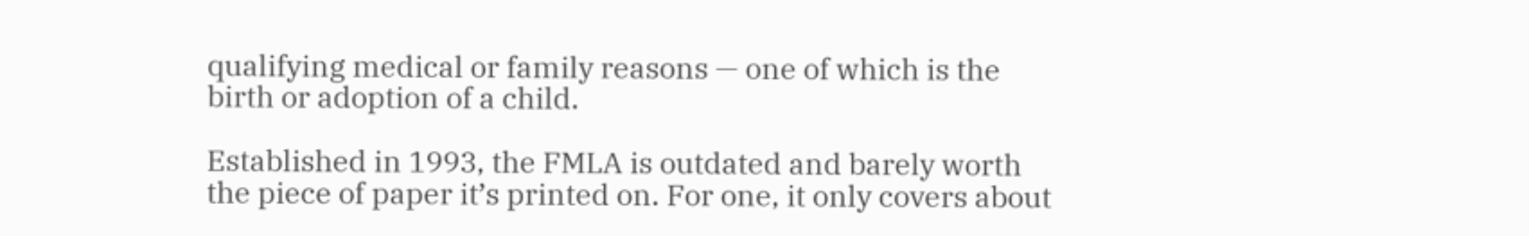qualifying medical or family reasons — one of which is the birth or adoption of a child.

Established in 1993, the FMLA is outdated and barely worth the piece of paper it’s printed on. For one, it only covers about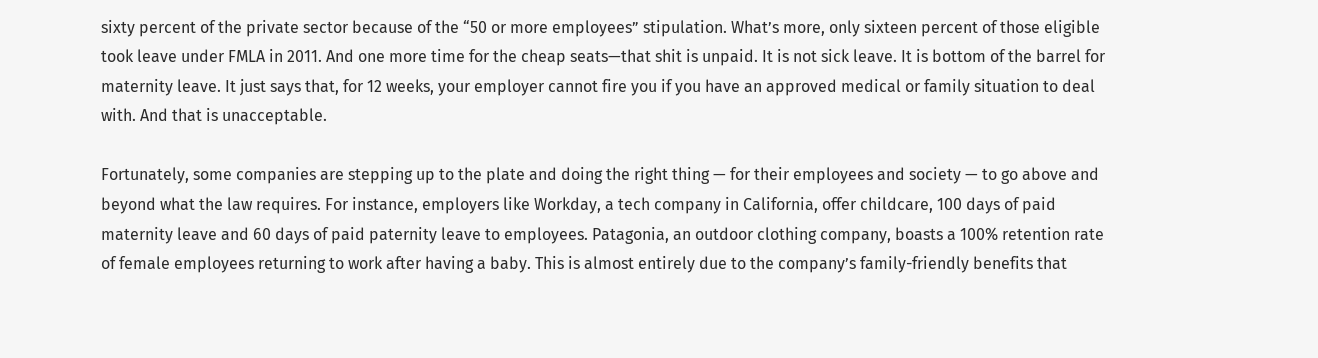sixty percent of the private sector because of the “50 or more employees” stipulation. What’s more, only sixteen percent of those eligible took leave under FMLA in 2011. And one more time for the cheap seats—that shit is unpaid. It is not sick leave. It is bottom of the barrel for maternity leave. It just says that, for 12 weeks, your employer cannot fire you if you have an approved medical or family situation to deal with. And that is unacceptable.

Fortunately, some companies are stepping up to the plate and doing the right thing — for their employees and society — to go above and beyond what the law requires. For instance, employers like Workday, a tech company in California, offer childcare, 100 days of paid maternity leave and 60 days of paid paternity leave to employees. Patagonia, an outdoor clothing company, boasts a 100% retention rate of female employees returning to work after having a baby. This is almost entirely due to the company’s family-friendly benefits that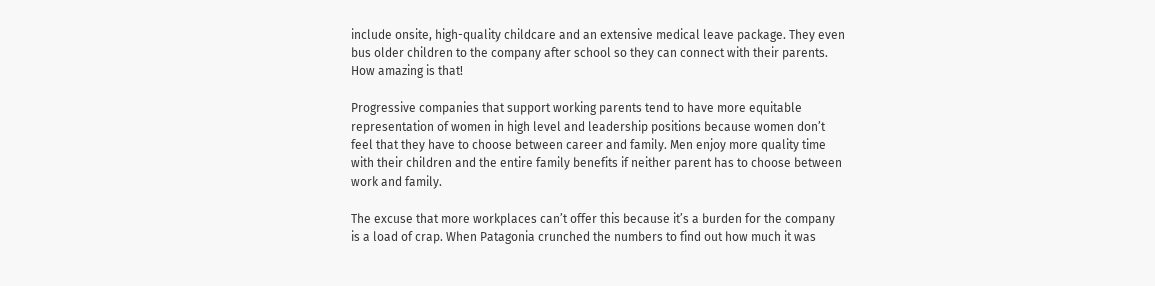include onsite, high-quality childcare and an extensive medical leave package. They even bus older children to the company after school so they can connect with their parents. How amazing is that!

Progressive companies that support working parents tend to have more equitable representation of women in high level and leadership positions because women don’t feel that they have to choose between career and family. Men enjoy more quality time with their children and the entire family benefits if neither parent has to choose between work and family.

The excuse that more workplaces can’t offer this because it’s a burden for the company is a load of crap. When Patagonia crunched the numbers to find out how much it was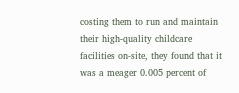costing them to run and maintain their high-quality childcare facilities on-site, they found that it was a meager 0.005 percent of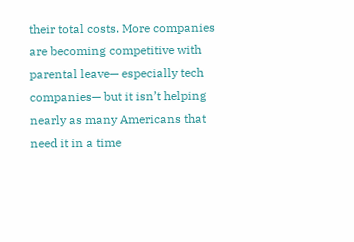their total costs. More companies are becoming competitive with parental leave— especially tech companies— but it isn’t helping nearly as many Americans that need it in a time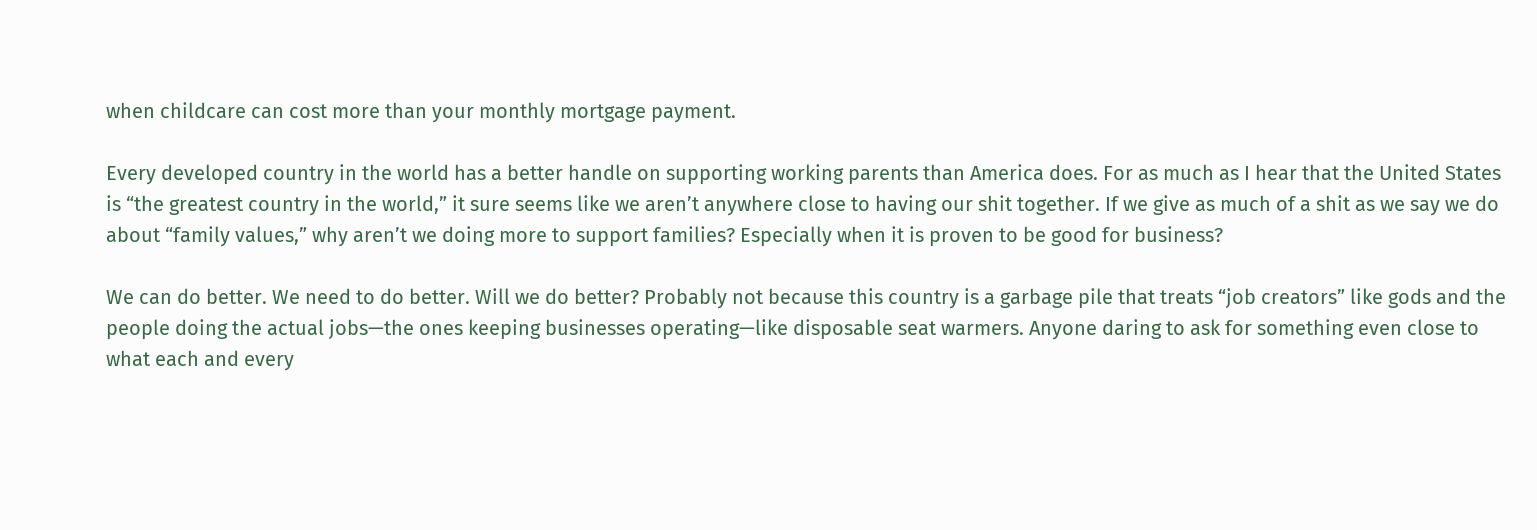when childcare can cost more than your monthly mortgage payment.

Every developed country in the world has a better handle on supporting working parents than America does. For as much as I hear that the United States is “the greatest country in the world,” it sure seems like we aren’t anywhere close to having our shit together. If we give as much of a shit as we say we do about “family values,” why aren’t we doing more to support families? Especially when it is proven to be good for business?

We can do better. We need to do better. Will we do better? Probably not because this country is a garbage pile that treats “job creators” like gods and the people doing the actual jobs—the ones keeping businesses operating—like disposable seat warmers. Anyone daring to ask for something even close to what each and every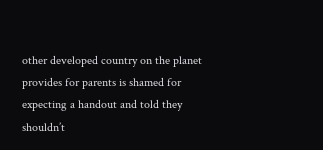other developed country on the planet provides for parents is shamed for expecting a handout and told they shouldn’t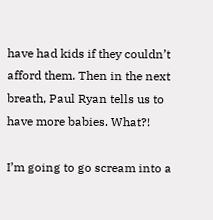have had kids if they couldn’t afford them. Then in the next breath, Paul Ryan tells us to have more babies. What?!

I’m going to go scream into a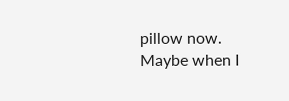pillow now. Maybe when I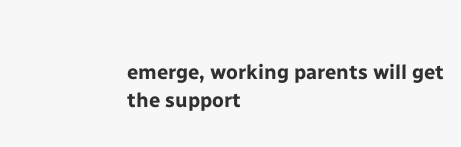emerge, working parents will get the support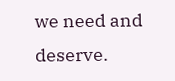we need and deserve.